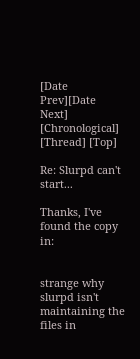[Date Prev][Date Next] [Chronological] [Thread] [Top]

Re: Slurpd can't start...

Thanks, I've found the copy in:


strange why slurpd isn't maintaining the files in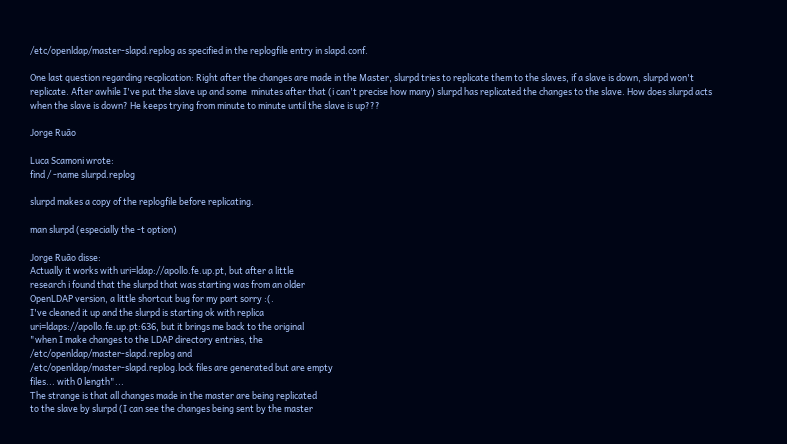/etc/openldap/master-slapd.replog as specified in the replogfile entry in slapd.conf.

One last question regarding recplication: Right after the changes are made in the Master, slurpd tries to replicate them to the slaves, if a slave is down, slurpd won't replicate. After awhile I've put the slave up and some  minutes after that (i can't precise how many) slurpd has replicated the changes to the slave. How does slurpd acts when the slave is down? He keeps trying from minute to minute until the slave is up???

Jorge Ruão

Luca Scamoni wrote:
find / -name slurpd.replog

slurpd makes a copy of the replogfile before replicating.

man slurpd (especially the -t option)

Jorge Ruão disse:
Actually it works with uri=ldap://apollo.fe.up.pt, but after a little
research i found that the slurpd that was starting was from an older
OpenLDAP version, a little shortcut bug for my part sorry :(.
I've cleaned it up and the slurpd is starting ok with replica
uri=ldaps://apollo.fe.up.pt:636, but it brings me back to the original
"when I make changes to the LDAP directory entries, the
/etc/openldap/master-slapd.replog and
/etc/openldap/master-slapd.replog.lock files are generated but are empty
files... with 0 length"...
The strange is that all changes made in the master are being replicated
to the slave by slurpd (I can see the changes being sent by the master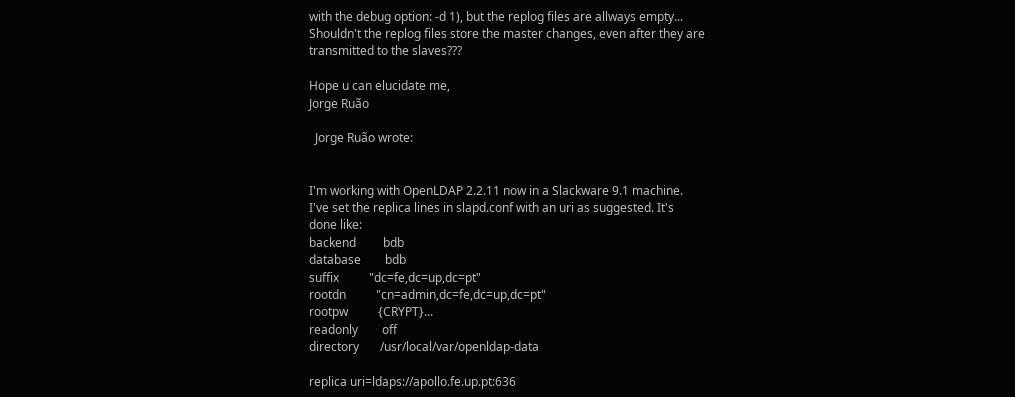with the debug option: -d 1), but the replog files are allways empty...
Shouldn't the replog files store the master changes, even after they are
transmitted to the slaves???

Hope u can elucidate me,
Jorge Ruão

  Jorge Ruão wrote:


I'm working with OpenLDAP 2.2.11 now in a Slackware 9.1 machine.
I've set the replica lines in slapd.conf with an uri as suggested. It's
done like:
backend         bdb
database        bdb
suffix          "dc=fe,dc=up,dc=pt"
rootdn          "cn=admin,dc=fe,dc=up,dc=pt"
rootpw          {CRYPT}...
readonly        off
directory       /usr/local/var/openldap-data

replica uri=ldaps://apollo.fe.up.pt:636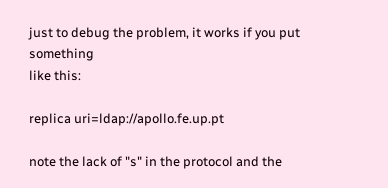just to debug the problem, it works if you put something
like this:

replica uri=ldap://apollo.fe.up.pt

note the lack of "s" in the protocol and the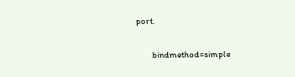port.

        bindmethod=simple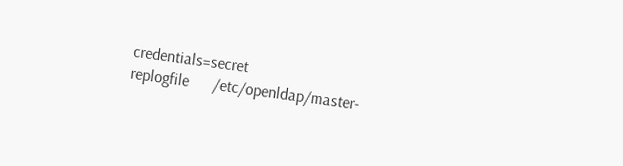credentials=secret
replogfile      /etc/openldap/master-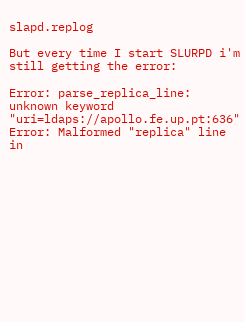slapd.replog

But every time I start SLURPD i'm still getting the error:

Error: parse_replica_line: unknown keyword
"uri=ldaps://apollo.fe.up.pt:636" Error: Malformed "replica" line in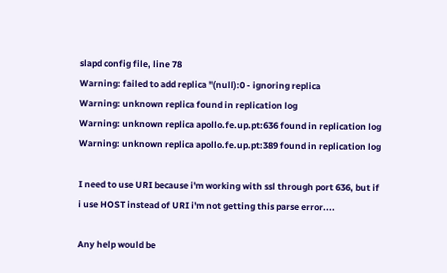slapd config file, line 78
Warning: failed to add replica "(null):0 - ignoring replica
Warning: unknown replica found in replication log
Warning: unknown replica apollo.fe.up.pt:636 found in replication log
Warning: unknown replica apollo.fe.up.pt:389 found in replication log

I need to use URI because i'm working with ssl through port 636, but if
i use HOST instead of URI i'm not getting this parse error....

Any help would be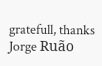gratefull, thanks
Jorge Ruão